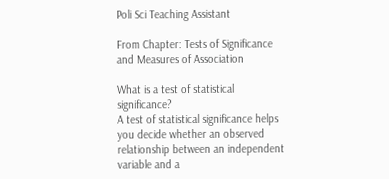Poli Sci Teaching Assistant

From Chapter: Tests of Significance and Measures of Association

What is a test of statistical significance?
A test of statistical significance helps you decide whether an observed relationship between an independent variable and a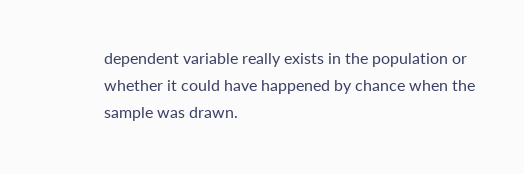dependent variable really exists in the population or whether it could have happened by chance when the sample was drawn.